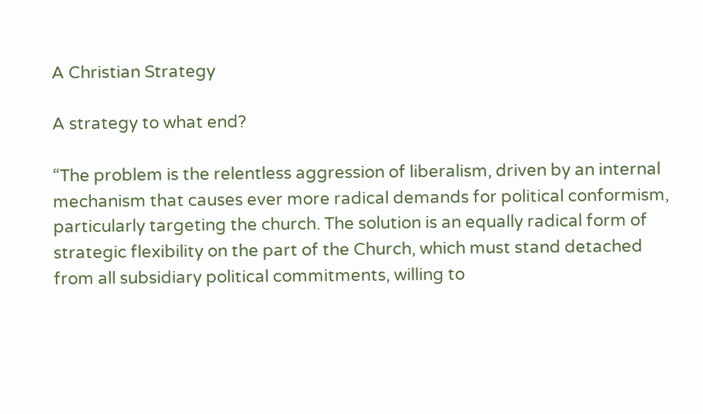A Christian Strategy

A strategy to what end?

“The problem is the relentless aggression of liberalism, driven by an internal mechanism that causes ever more radical demands for political conformism, particularly targeting the church. The solution is an equally radical form of strategic flexibility on the part of the Church, which must stand detached from all subsidiary political commitments, willing to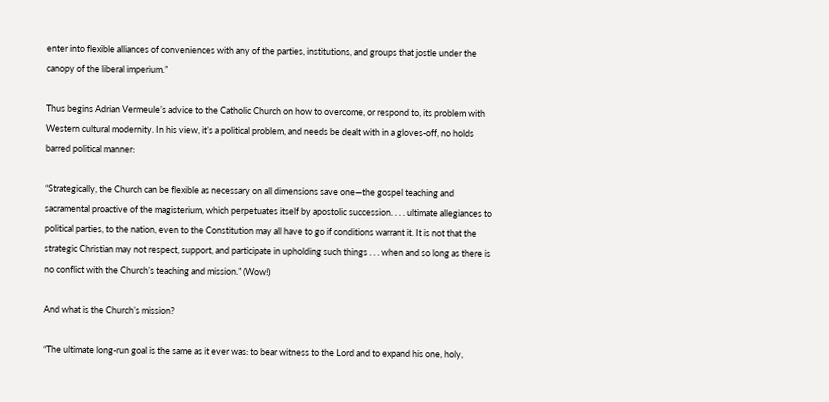enter into flexible alliances of conveniences with any of the parties, institutions, and groups that jostle under the canopy of the liberal imperium.”

Thus begins Adrian Vermeule’s advice to the Catholic Church on how to overcome, or respond to, its problem with Western cultural modernity. In his view, it’s a political problem, and needs be dealt with in a gloves-off, no holds barred political manner:

“Strategically, the Church can be flexible as necessary on all dimensions save one—the gospel teaching and sacramental proactive of the magisterium, which perpetuates itself by apostolic succession. . . . ultimate allegiances to political parties, to the nation, even to the Constitution may all have to go if conditions warrant it. It is not that the strategic Christian may not respect, support, and participate in upholding such things . . . when and so long as there is no conflict with the Church’s teaching and mission.” (Wow!)

And what is the Church’s mission?

“The ultimate long-run goal is the same as it ever was: to bear witness to the Lord and to expand his one, holy,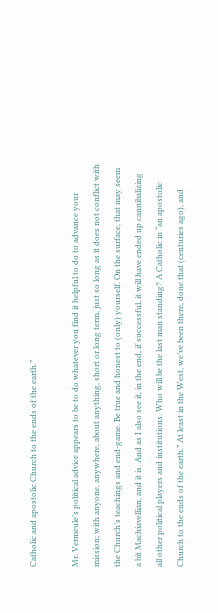Catholic and apostolic Church to the ends of the earth.”

Mr. Vermeule’s political advice appears to be to do whatever you find it helpful to do to advance your mission; with anyone, anywhere, about anything, short or long term, just so long as it does not conflict with the Church’s teachings and end-game. Be true and honest to (only) yourself. On the surface, that may seem a bit Machiavellian, and it is. And as I also see it, in the end, if successful, it will have ended up cannibalizing all other political players and institutions. Who will be the last man standing? A Catholic in “an apostolic Church to the ends of the earth.” At least in the West, we’ve been there, done that (centuries ago), and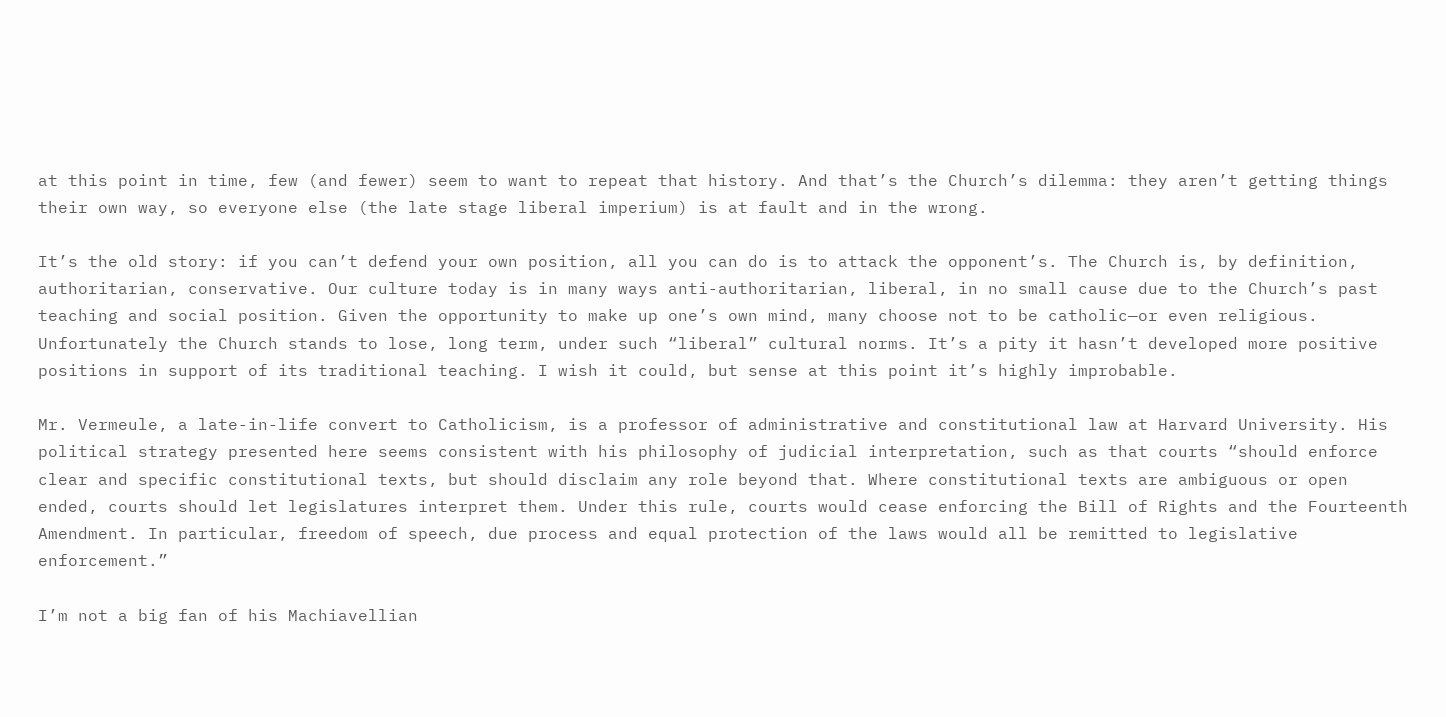at this point in time, few (and fewer) seem to want to repeat that history. And that’s the Church’s dilemma: they aren’t getting things their own way, so everyone else (the late stage liberal imperium) is at fault and in the wrong.

It’s the old story: if you can’t defend your own position, all you can do is to attack the opponent’s. The Church is, by definition, authoritarian, conservative. Our culture today is in many ways anti-authoritarian, liberal, in no small cause due to the Church’s past teaching and social position. Given the opportunity to make up one’s own mind, many choose not to be catholic—or even religious. Unfortunately the Church stands to lose, long term, under such “liberal” cultural norms. It’s a pity it hasn’t developed more positive positions in support of its traditional teaching. I wish it could, but sense at this point it’s highly improbable.

Mr. Vermeule, a late-in-life convert to Catholicism, is a professor of administrative and constitutional law at Harvard University. His political strategy presented here seems consistent with his philosophy of judicial interpretation, such as that courts “should enforce clear and specific constitutional texts, but should disclaim any role beyond that. Where constitutional texts are ambiguous or open ended, courts should let legislatures interpret them. Under this rule, courts would cease enforcing the Bill of Rights and the Fourteenth Amendment. In particular, freedom of speech, due process and equal protection of the laws would all be remitted to legislative enforcement.”

I’m not a big fan of his Machiavellian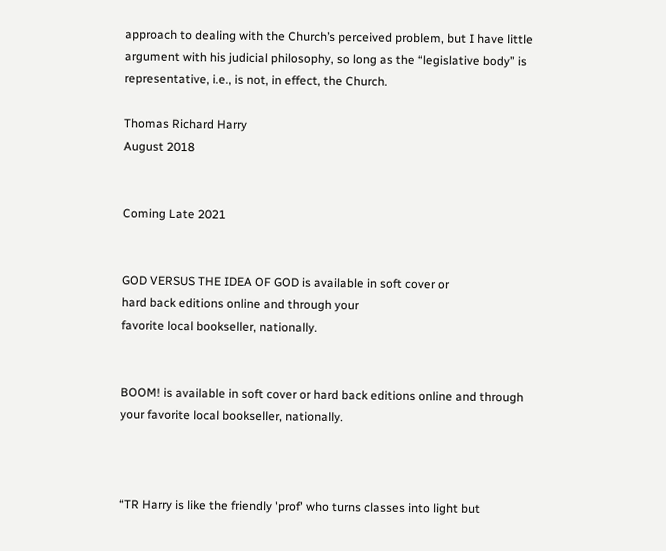approach to dealing with the Church’s perceived problem, but I have little argument with his judicial philosophy, so long as the “legislative body” is representative, i.e., is not, in effect, the Church.

Thomas Richard Harry
August 2018


Coming Late 2021


GOD VERSUS THE IDEA OF GOD is available in soft cover or
hard back editions online and through your
favorite local bookseller, nationally.


BOOM! is available in soft cover or hard back editions online and through your favorite local bookseller, nationally.



“TR Harry is like the friendly 'prof' who turns classes into light but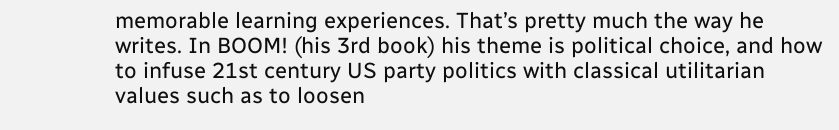memorable learning experiences. That’s pretty much the way he writes. In BOOM! (his 3rd book) his theme is political choice, and how to infuse 21st century US party politics with classical utilitarian values such as to loosen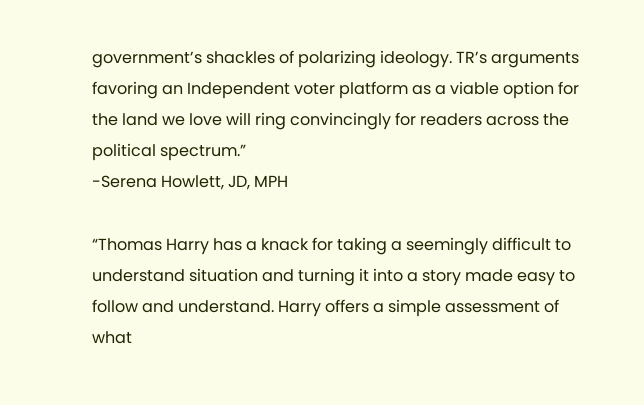government’s shackles of polarizing ideology. TR’s arguments favoring an Independent voter platform as a viable option for the land we love will ring convincingly for readers across the political spectrum.”
-Serena Howlett, JD, MPH

“Thomas Harry has a knack for taking a seemingly difficult to understand situation and turning it into a story made easy to follow and understand. Harry offers a simple assessment of what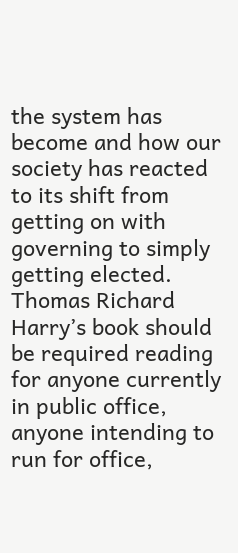the system has become and how our society has reacted to its shift from getting on with governing to simply getting elected. Thomas Richard Harry’s book should be required reading for anyone currently in public office, anyone intending to run for office,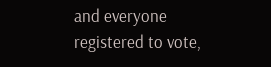and everyone registered to vote,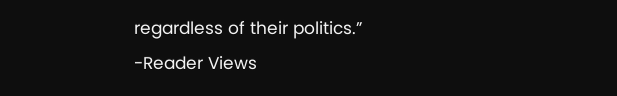regardless of their politics.”
-Reader Views